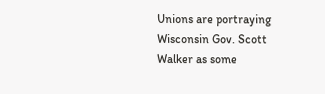Unions are portraying Wisconsin Gov. Scott Walker as some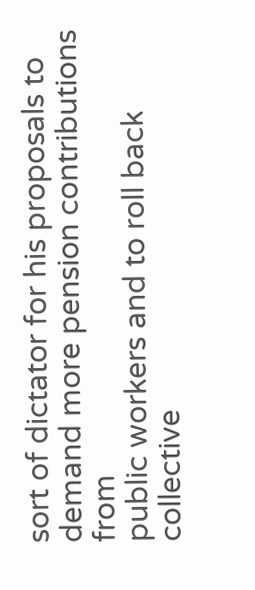sort of dictator for his proposals to demand more pension contributions from
public workers and to roll back collective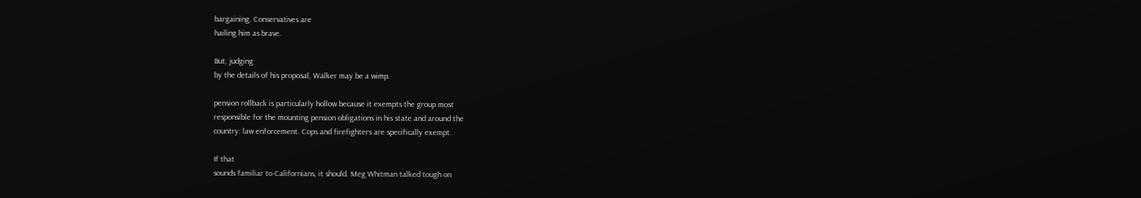bargaining. Conservatives are
hailing him as brave.

But, judging
by the details of his proposal, Walker may be a wimp.

pension rollback is particularly hollow because it exempts the group most
responsible for the mounting pension obligations in his state and around the
country: law enforcement. Cops and firefighters are specifically exempt.

If that
sounds familiar to Californians, it should. Meg Whitman talked tough on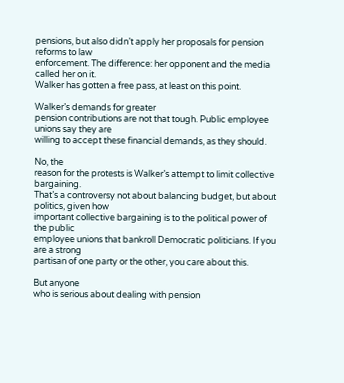pensions, but also didn’t apply her proposals for pension reforms to law
enforcement. The difference: her opponent and the media called her on it.
Walker has gotten a free pass, at least on this point.

Walker’s demands for greater
pension contributions are not that tough. Public employee unions say they are
willing to accept these financial demands, as they should.

No, the
reason for the protests is Walker’s attempt to limit collective bargaining.
That’s a controversy not about balancing budget, but about politics, given how
important collective bargaining is to the political power of the public
employee unions that bankroll Democratic politicians. If you are a strong
partisan of one party or the other, you care about this.

But anyone
who is serious about dealing with pension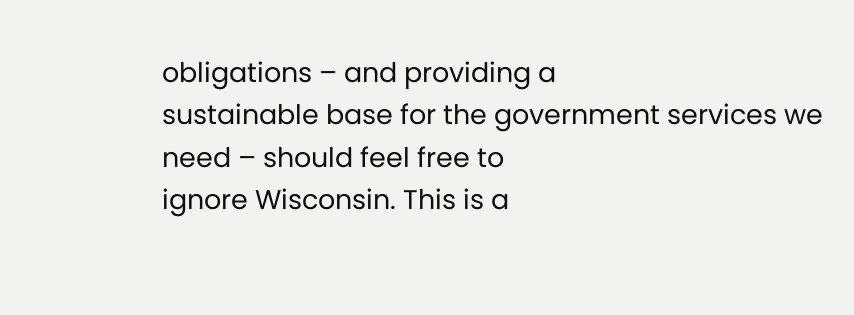obligations – and providing a
sustainable base for the government services we need – should feel free to
ignore Wisconsin. This is a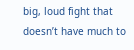big, loud fight that doesn’t have much to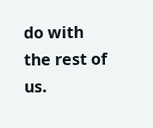do with
the rest of us.